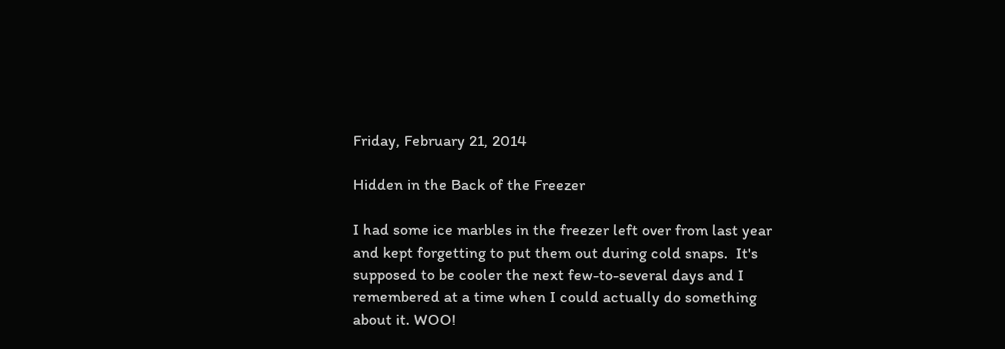Friday, February 21, 2014

Hidden in the Back of the Freezer

I had some ice marbles in the freezer left over from last year and kept forgetting to put them out during cold snaps.  It's supposed to be cooler the next few-to-several days and I remembered at a time when I could actually do something about it. WOO!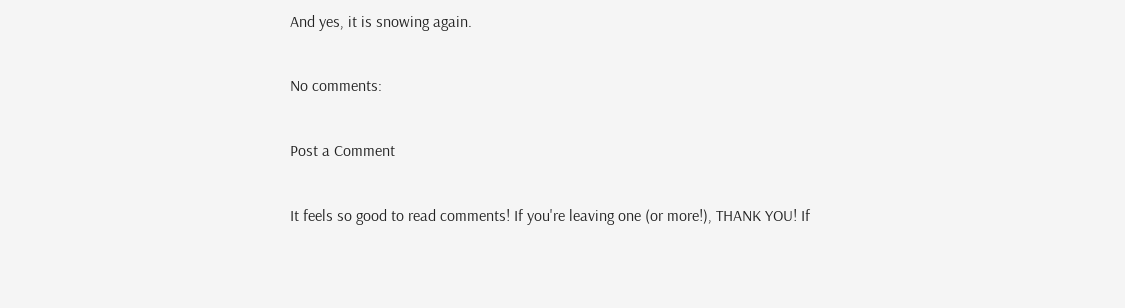And yes, it is snowing again.

No comments:

Post a Comment

It feels so good to read comments! If you're leaving one (or more!), THANK YOU! If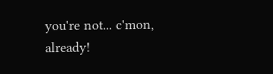you're not... c'mon, already!